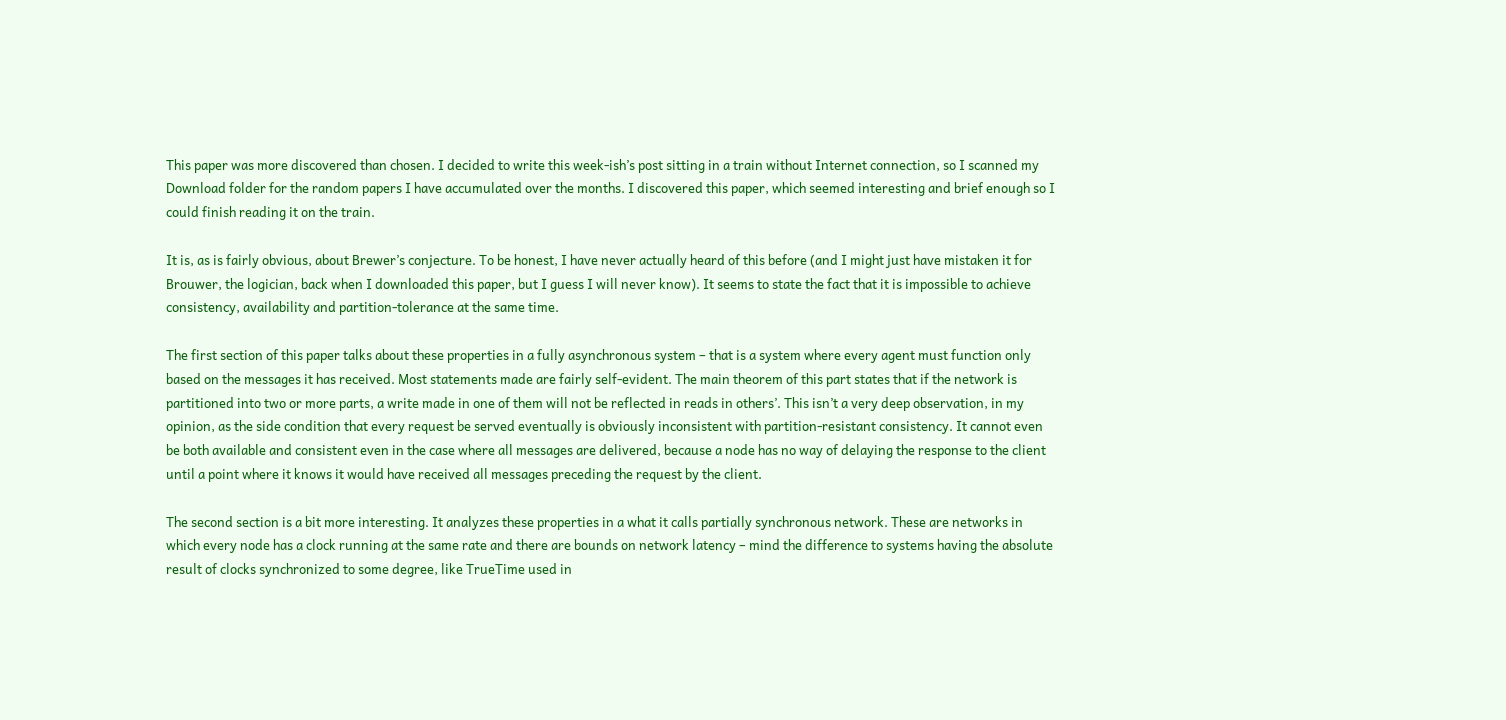This paper was more discovered than chosen. I decided to write this week-ish’s post sitting in a train without Internet connection, so I scanned my Download folder for the random papers I have accumulated over the months. I discovered this paper, which seemed interesting and brief enough so I could finish reading it on the train.

It is, as is fairly obvious, about Brewer’s conjecture. To be honest, I have never actually heard of this before (and I might just have mistaken it for Brouwer, the logician, back when I downloaded this paper, but I guess I will never know). It seems to state the fact that it is impossible to achieve consistency, availability and partition-tolerance at the same time.

The first section of this paper talks about these properties in a fully asynchronous system – that is a system where every agent must function only based on the messages it has received. Most statements made are fairly self-evident. The main theorem of this part states that if the network is partitioned into two or more parts, a write made in one of them will not be reflected in reads in others’. This isn’t a very deep observation, in my opinion, as the side condition that every request be served eventually is obviously inconsistent with partition-resistant consistency. It cannot even be both available and consistent even in the case where all messages are delivered, because a node has no way of delaying the response to the client until a point where it knows it would have received all messages preceding the request by the client.

The second section is a bit more interesting. It analyzes these properties in a what it calls partially synchronous network. These are networks in which every node has a clock running at the same rate and there are bounds on network latency – mind the difference to systems having the absolute result of clocks synchronized to some degree, like TrueTime used in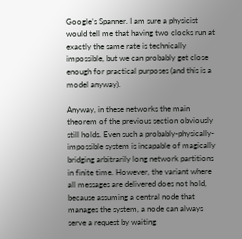Google’s Spanner. I am sure a physicist would tell me that having two clocks run at exactly the same rate is technically impossible, but we can probably get close enough for practical purposes (and this is a model anyway).

Anyway, in these networks the main theorem of the previous section obviously still holds. Even such a probably-physically-impossible system is incapable of magically bridging arbitrarily long network partitions in finite time. However, the variant where all messages are delivered does not hold, because assuming a central node that manages the system, a node can always serve a request by waiting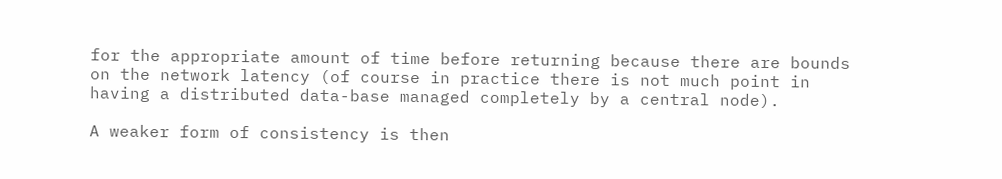for the appropriate amount of time before returning because there are bounds on the network latency (of course in practice there is not much point in having a distributed data-base managed completely by a central node).

A weaker form of consistency is then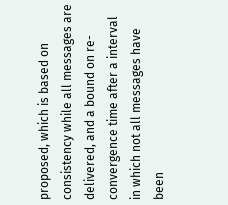proposed, which is based on consistency while all messages are delivered, and a bound on re-convergence time after a interval in which not all messages have been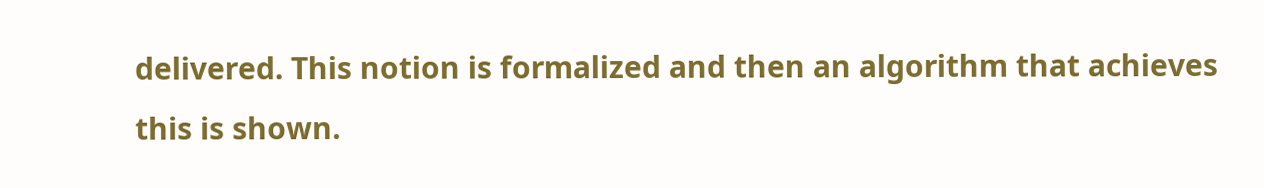delivered. This notion is formalized and then an algorithm that achieves this is shown.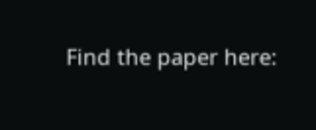Find the paper here: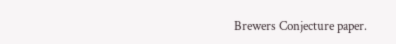Brewers Conjecture paper.